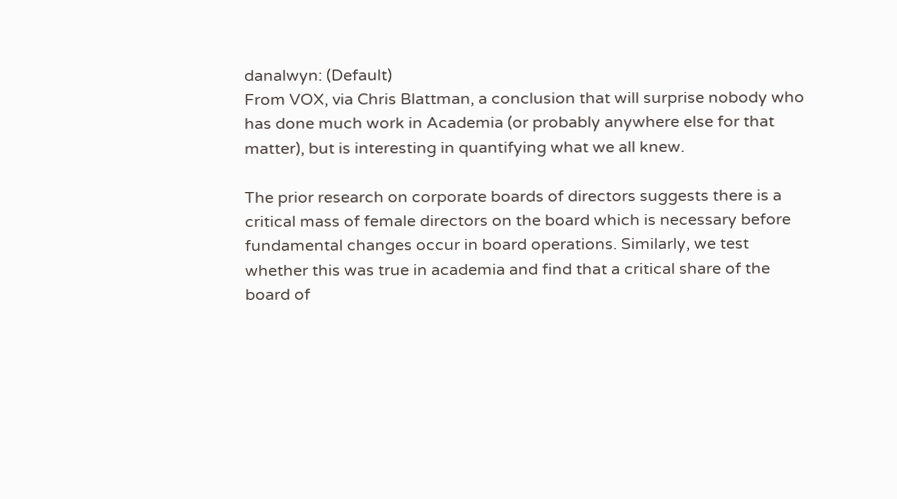danalwyn: (Default)
From VOX, via Chris Blattman, a conclusion that will surprise nobody who has done much work in Academia (or probably anywhere else for that matter), but is interesting in quantifying what we all knew.

The prior research on corporate boards of directors suggests there is a critical mass of female directors on the board which is necessary before fundamental changes occur in board operations. Similarly, we test whether this was true in academia and find that a critical share of the board of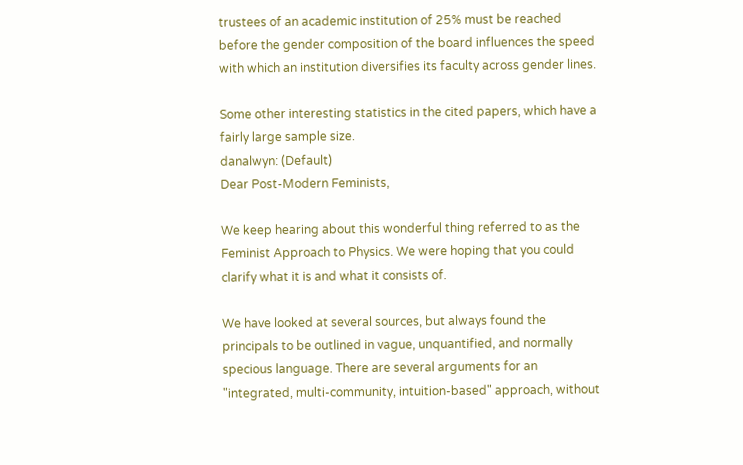trustees of an academic institution of 25% must be reached before the gender composition of the board influences the speed with which an institution diversifies its faculty across gender lines.

Some other interesting statistics in the cited papers, which have a fairly large sample size.
danalwyn: (Default)
Dear Post-Modern Feminists,

We keep hearing about this wonderful thing referred to as the Feminist Approach to Physics. We were hoping that you could clarify what it is and what it consists of.

We have looked at several sources, but always found the principals to be outlined in vague, unquantified, and normally specious language. There are several arguments for an "integrated, multi-community, intuition-based" approach, without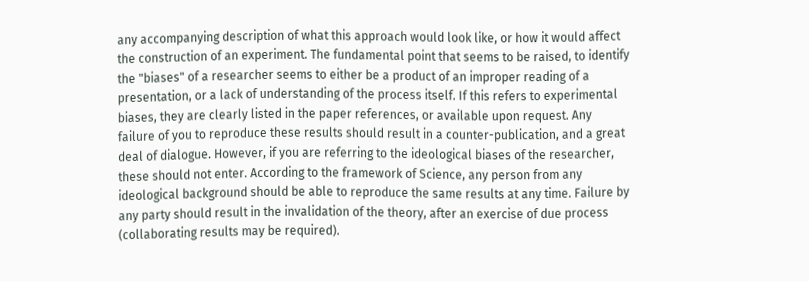any accompanying description of what this approach would look like, or how it would affect the construction of an experiment. The fundamental point that seems to be raised, to identify the "biases" of a researcher seems to either be a product of an improper reading of a presentation, or a lack of understanding of the process itself. If this refers to experimental biases, they are clearly listed in the paper references, or available upon request. Any failure of you to reproduce these results should result in a counter-publication, and a great deal of dialogue. However, if you are referring to the ideological biases of the researcher, these should not enter. According to the framework of Science, any person from any ideological background should be able to reproduce the same results at any time. Failure by any party should result in the invalidation of the theory, after an exercise of due process (collaborating results may be required).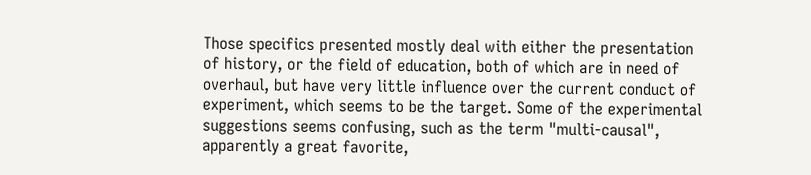Those specifics presented mostly deal with either the presentation of history, or the field of education, both of which are in need of overhaul, but have very little influence over the current conduct of experiment, which seems to be the target. Some of the experimental suggestions seems confusing, such as the term "multi-causal", apparently a great favorite,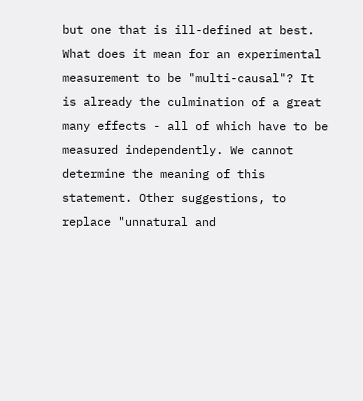but one that is ill-defined at best. What does it mean for an experimental measurement to be "multi-causal"? It is already the culmination of a great many effects - all of which have to be measured independently. We cannot determine the meaning of this statement. Other suggestions, to replace "unnatural and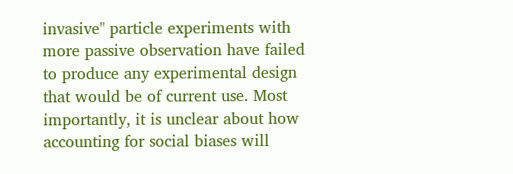invasive" particle experiments with more passive observation have failed to produce any experimental design that would be of current use. Most importantly, it is unclear about how accounting for social biases will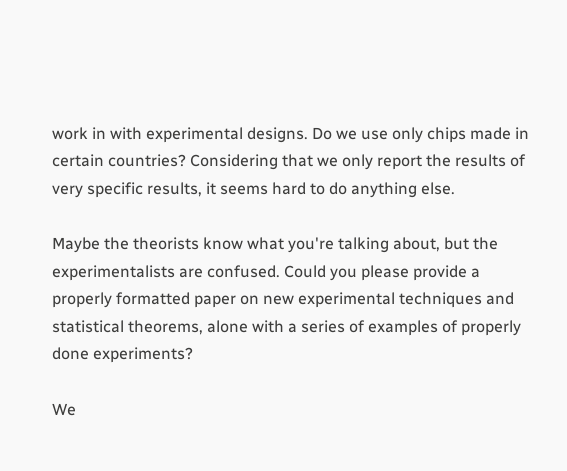work in with experimental designs. Do we use only chips made in certain countries? Considering that we only report the results of very specific results, it seems hard to do anything else.

Maybe the theorists know what you're talking about, but the experimentalists are confused. Could you please provide a properly formatted paper on new experimental techniques and statistical theorems, alone with a series of examples of properly done experiments?

We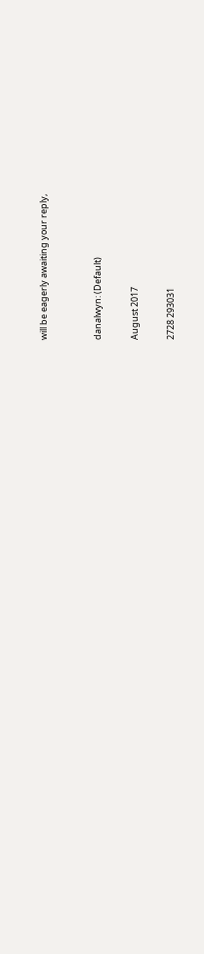will be eagerly awaiting your reply,


danalwyn: (Default)

August 2017

2728 293031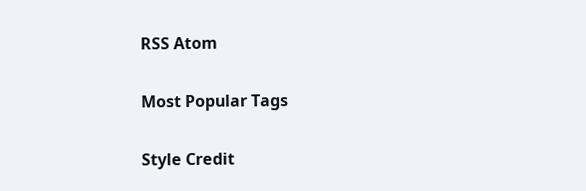RSS Atom

Most Popular Tags

Style Credit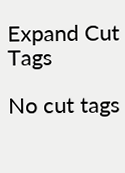Expand Cut Tags

No cut tags